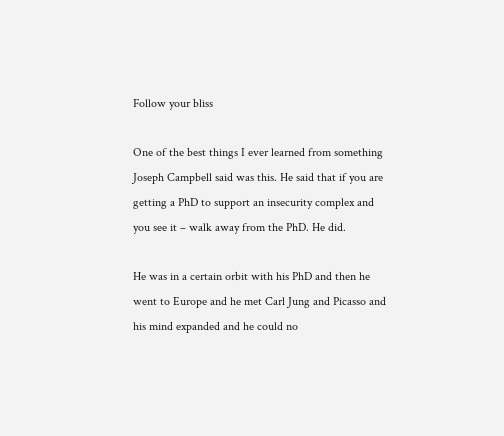Follow your bliss

One of the best things I ever learned from something Joseph Campbell said was this. He said that if you are getting a PhD to support an insecurity complex and you see it – walk away from the PhD. He did.

He was in a certain orbit with his PhD and then he went to Europe and he met Carl Jung and Picasso and his mind expanded and he could no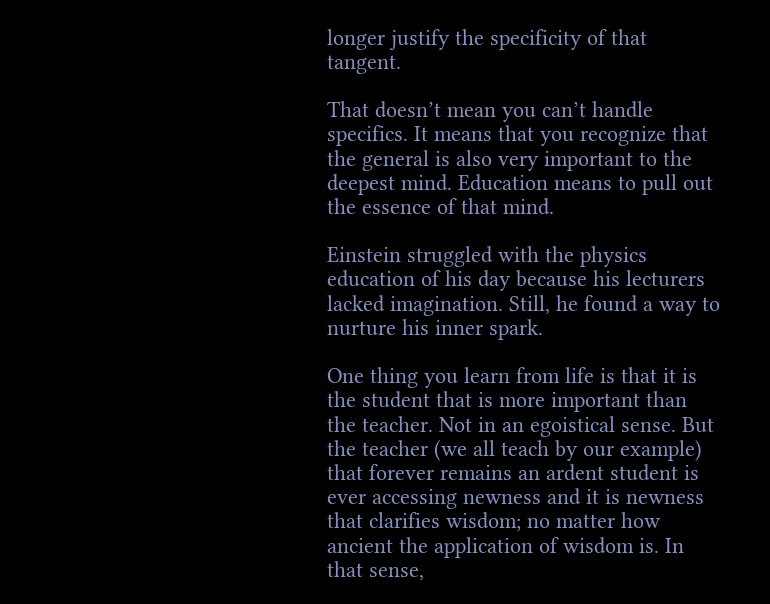longer justify the specificity of that tangent.

That doesn’t mean you can’t handle specifics. It means that you recognize that the general is also very important to the deepest mind. Education means to pull out the essence of that mind.

Einstein struggled with the physics education of his day because his lecturers lacked imagination. Still, he found a way to nurture his inner spark.

One thing you learn from life is that it is the student that is more important than the teacher. Not in an egoistical sense. But the teacher (we all teach by our example) that forever remains an ardent student is ever accessing newness and it is newness that clarifies wisdom; no matter how ancient the application of wisdom is. In that sense,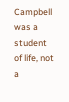Campbell was a student of life, not a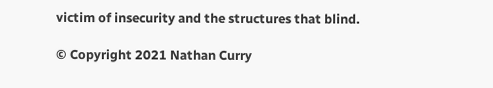victim of insecurity and the structures that blind.

© Copyright 2021 Nathan Curry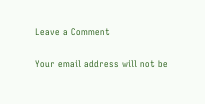Leave a Comment

Your email address will not be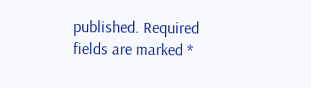published. Required fields are marked *